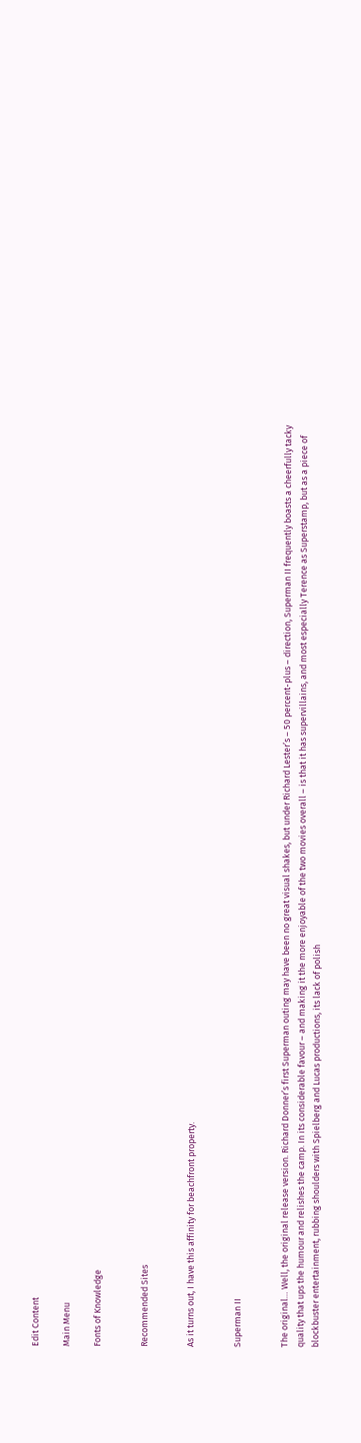Edit Content

Main Menu

Fonts of Knowledge


Recommended Sites


As it turns out, I have this affinity for beachfront property.


Superman II


The original… Well, the original release version. Richard Donner’s first Superman outing may have been no great visual shakes, but under Richard Lester’s – 50 percent-plus – direction, Superman II frequently boasts a cheerfully tacky quality that ups the humour and relishes the camp. In its considerable favour – and making it the more enjoyable of the two movies overall – is that it has supervillains, and most especially Terence as Superstamp, but as a piece of blockbuster entertainment, rubbing shoulders with Spielberg and Lucas productions, its lack of polish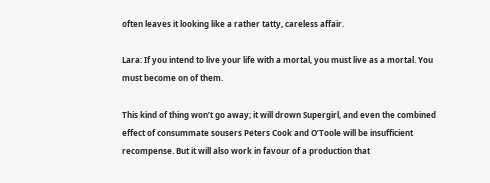often leaves it looking like a rather tatty, careless affair.

Lara: If you intend to live your life with a mortal, you must live as a mortal. You must become on of them.

This kind of thing won’t go away; it will drown Supergirl, and even the combined effect of consummate sousers Peters Cook and O’Toole will be insufficient recompense. But it will also work in favour of a production that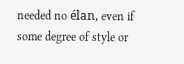needed no élan, even if some degree of style or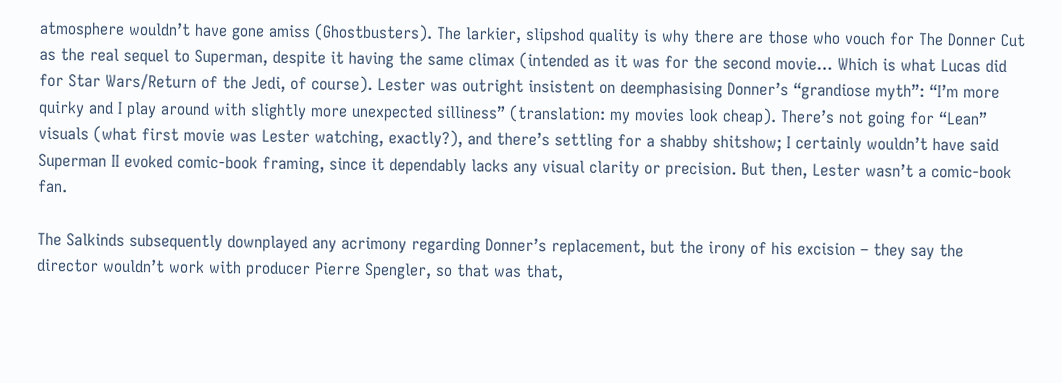atmosphere wouldn’t have gone amiss (Ghostbusters). The larkier, slipshod quality is why there are those who vouch for The Donner Cut as the real sequel to Superman, despite it having the same climax (intended as it was for the second movie… Which is what Lucas did for Star Wars/Return of the Jedi, of course). Lester was outright insistent on deemphasising Donner’s “grandiose myth”: “I’m more quirky and I play around with slightly more unexpected silliness” (translation: my movies look cheap). There’s not going for “Lean” visuals (what first movie was Lester watching, exactly?), and there’s settling for a shabby shitshow; I certainly wouldn’t have said Superman II evoked comic-book framing, since it dependably lacks any visual clarity or precision. But then, Lester wasn’t a comic-book fan.

The Salkinds subsequently downplayed any acrimony regarding Donner’s replacement, but the irony of his excision – they say the director wouldn’t work with producer Pierre Spengler, so that was that,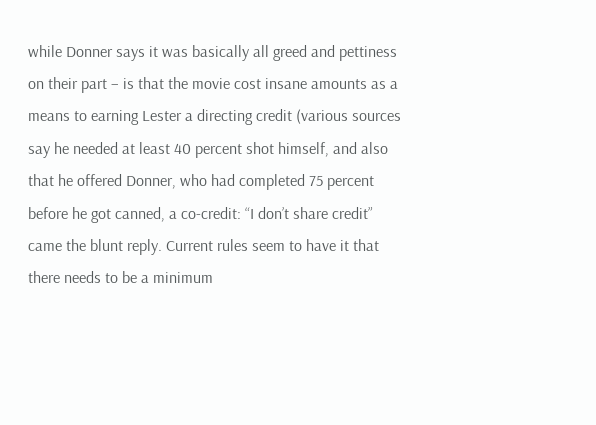while Donner says it was basically all greed and pettiness on their part – is that the movie cost insane amounts as a means to earning Lester a directing credit (various sources say he needed at least 40 percent shot himself, and also that he offered Donner, who had completed 75 percent before he got canned, a co-credit: “I don’t share credit” came the blunt reply. Current rules seem to have it that there needs to be a minimum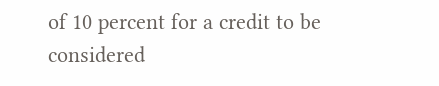of 10 percent for a credit to be considered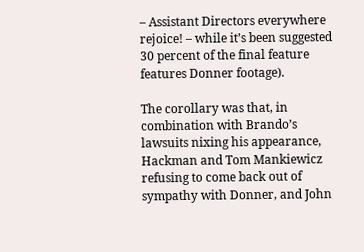– Assistant Directors everywhere rejoice! – while it’s been suggested 30 percent of the final feature features Donner footage).

The corollary was that, in combination with Brando’s lawsuits nixing his appearance, Hackman and Tom Mankiewicz refusing to come back out of sympathy with Donner, and John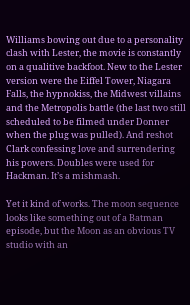Williams bowing out due to a personality clash with Lester, the movie is constantly on a qualitive backfoot. New to the Lester version were the Eiffel Tower, Niagara Falls, the hypnokiss, the Midwest villains and the Metropolis battle (the last two still scheduled to be filmed under Donner when the plug was pulled). And reshot Clark confessing love and surrendering his powers. Doubles were used for Hackman. It’s a mishmash.

Yet it kind of works. The moon sequence looks like something out of a Batman episode, but the Moon as an obvious TV studio with an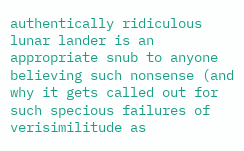authentically ridiculous lunar lander is an appropriate snub to anyone believing such nonsense (and why it gets called out for such specious failures of verisimilitude as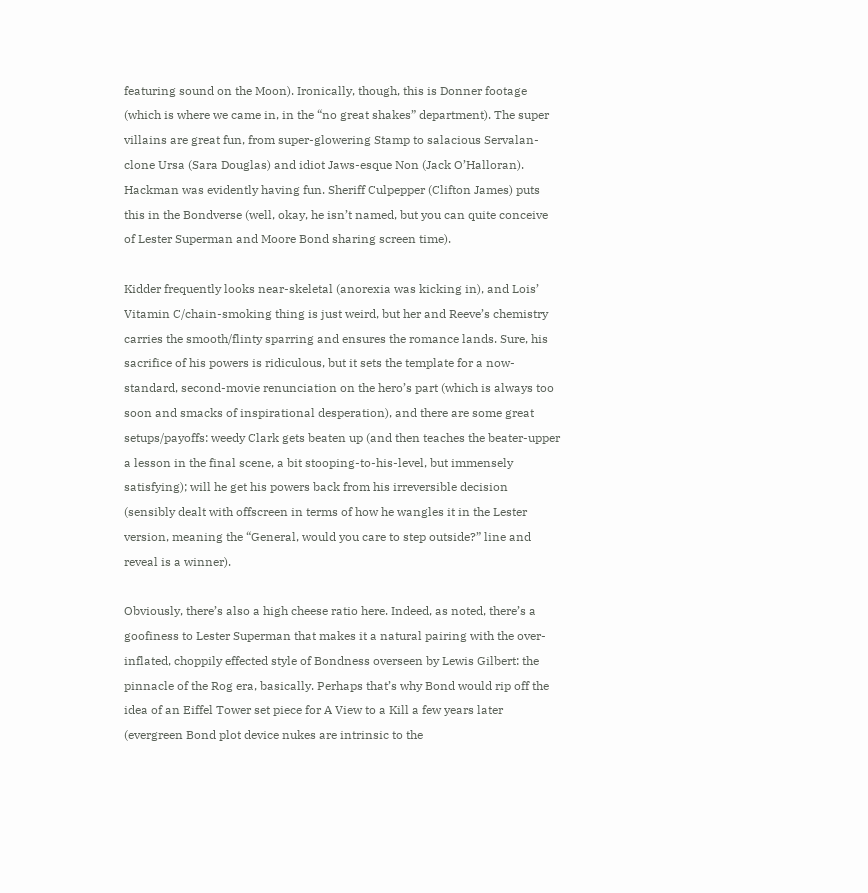featuring sound on the Moon). Ironically, though, this is Donner footage (which is where we came in, in the “no great shakes” department). The super villains are great fun, from super-glowering Stamp to salacious Servalan-clone Ursa (Sara Douglas) and idiot Jaws-esque Non (Jack O’Halloran). Hackman was evidently having fun. Sheriff Culpepper (Clifton James) puts this in the Bondverse (well, okay, he isn’t named, but you can quite conceive of Lester Superman and Moore Bond sharing screen time).

Kidder frequently looks near-skeletal (anorexia was kicking in), and Lois’ Vitamin C/chain-smoking thing is just weird, but her and Reeve’s chemistry carries the smooth/flinty sparring and ensures the romance lands. Sure, his sacrifice of his powers is ridiculous, but it sets the template for a now-standard, second-movie renunciation on the hero’s part (which is always too soon and smacks of inspirational desperation), and there are some great setups/payoffs: weedy Clark gets beaten up (and then teaches the beater-upper a lesson in the final scene, a bit stooping-to-his-level, but immensely satisfying); will he get his powers back from his irreversible decision (sensibly dealt with offscreen in terms of how he wangles it in the Lester version, meaning the “General, would you care to step outside?” line and reveal is a winner).

Obviously, there’s also a high cheese ratio here. Indeed, as noted, there’s a goofiness to Lester Superman that makes it a natural pairing with the over-inflated, choppily effected style of Bondness overseen by Lewis Gilbert: the pinnacle of the Rog era, basically. Perhaps that’s why Bond would rip off the idea of an Eiffel Tower set piece for A View to a Kill a few years later (evergreen Bond plot device nukes are intrinsic to the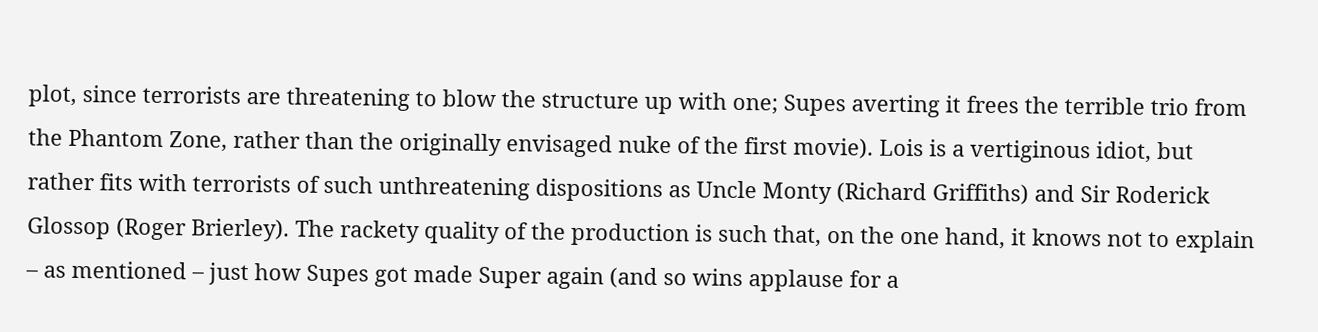plot, since terrorists are threatening to blow the structure up with one; Supes averting it frees the terrible trio from the Phantom Zone, rather than the originally envisaged nuke of the first movie). Lois is a vertiginous idiot, but rather fits with terrorists of such unthreatening dispositions as Uncle Monty (Richard Griffiths) and Sir Roderick Glossop (Roger Brierley). The rackety quality of the production is such that, on the one hand, it knows not to explain – as mentioned – just how Supes got made Super again (and so wins applause for a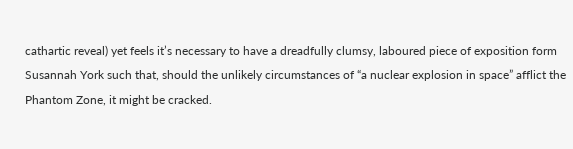cathartic reveal) yet feels it’s necessary to have a dreadfully clumsy, laboured piece of exposition form Susannah York such that, should the unlikely circumstances of “a nuclear explosion in space” afflict the Phantom Zone, it might be cracked.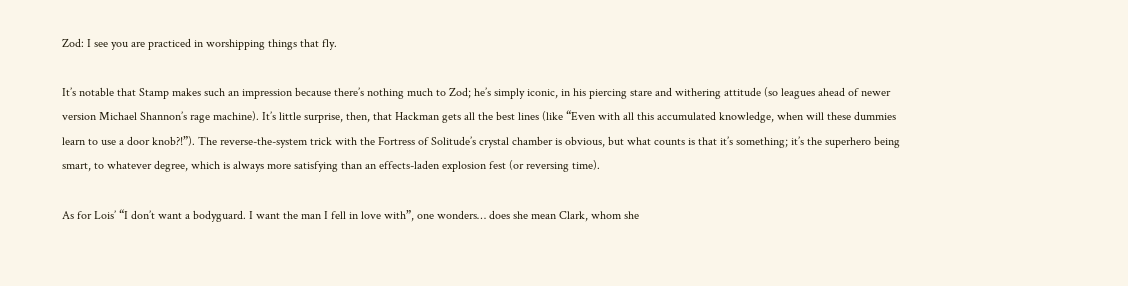Zod: I see you are practiced in worshipping things that fly.

It’s notable that Stamp makes such an impression because there’s nothing much to Zod; he’s simply iconic, in his piercing stare and withering attitude (so leagues ahead of newer version Michael Shannon’s rage machine). It’s little surprise, then, that Hackman gets all the best lines (like “Even with all this accumulated knowledge, when will these dummies learn to use a door knob?!”). The reverse-the-system trick with the Fortress of Solitude’s crystal chamber is obvious, but what counts is that it’s something; it’s the superhero being smart, to whatever degree, which is always more satisfying than an effects-laden explosion fest (or reversing time).

As for Lois’ “I don’t want a bodyguard. I want the man I fell in love with”, one wonders… does she mean Clark, whom she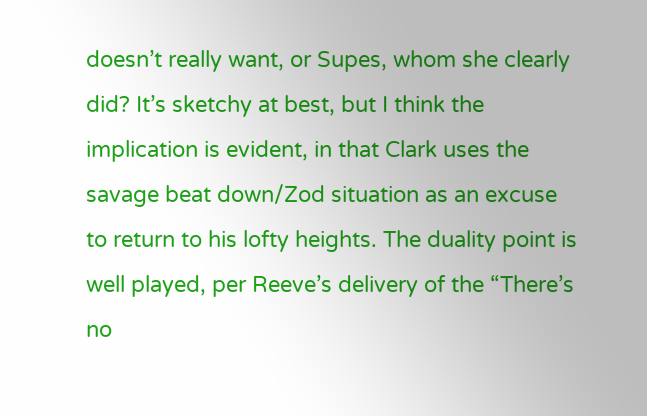doesn’t really want, or Supes, whom she clearly did? It’s sketchy at best, but I think the implication is evident, in that Clark uses the savage beat down/Zod situation as an excuse to return to his lofty heights. The duality point is well played, per Reeve’s delivery of the “There’s no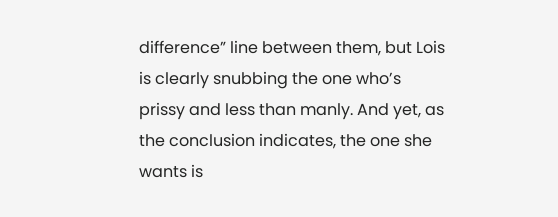difference” line between them, but Lois is clearly snubbing the one who’s prissy and less than manly. And yet, as the conclusion indicates, the one she wants is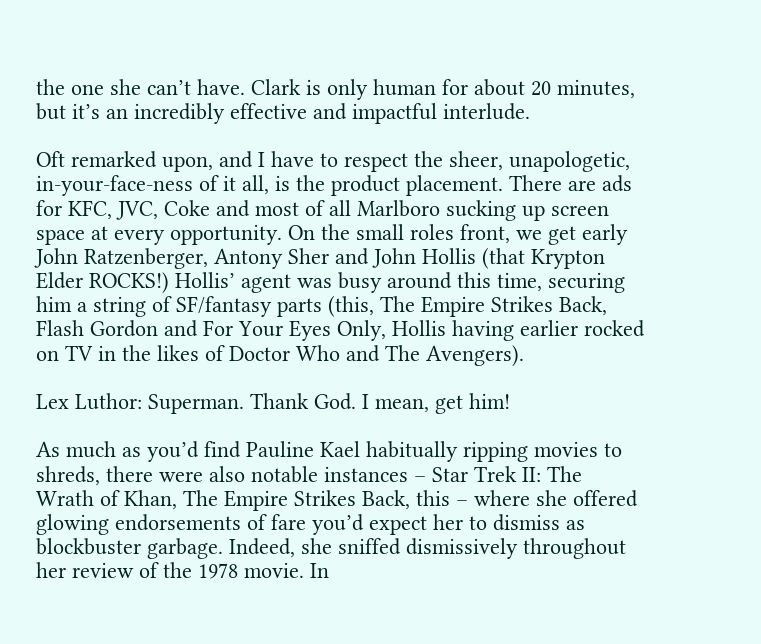the one she can’t have. Clark is only human for about 20 minutes, but it’s an incredibly effective and impactful interlude.

Oft remarked upon, and I have to respect the sheer, unapologetic, in-your-face-ness of it all, is the product placement. There are ads for KFC, JVC, Coke and most of all Marlboro sucking up screen space at every opportunity. On the small roles front, we get early John Ratzenberger, Antony Sher and John Hollis (that Krypton Elder ROCKS!) Hollis’ agent was busy around this time, securing him a string of SF/fantasy parts (this, The Empire Strikes Back, Flash Gordon and For Your Eyes Only, Hollis having earlier rocked on TV in the likes of Doctor Who and The Avengers).

Lex Luthor: Superman. Thank God. I mean, get him!

As much as you’d find Pauline Kael habitually ripping movies to shreds, there were also notable instances – Star Trek II: The Wrath of Khan, The Empire Strikes Back, this – where she offered glowing endorsements of fare you’d expect her to dismiss as blockbuster garbage. Indeed, she sniffed dismissively throughout her review of the 1978 movie. In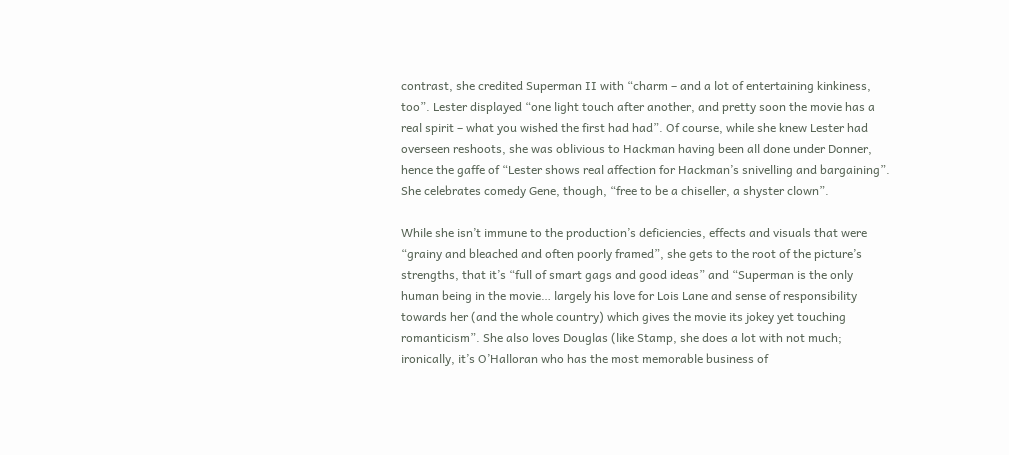contrast, she credited Superman II with “charm – and a lot of entertaining kinkiness, too”. Lester displayed “one light touch after another, and pretty soon the movie has a real spirit – what you wished the first had had”. Of course, while she knew Lester had overseen reshoots, she was oblivious to Hackman having been all done under Donner, hence the gaffe of “Lester shows real affection for Hackman’s snivelling and bargaining”. She celebrates comedy Gene, though, “free to be a chiseller, a shyster clown”.

While she isn’t immune to the production’s deficiencies, effects and visuals that were “grainy and bleached and often poorly framed”, she gets to the root of the picture’s strengths, that it’s “full of smart gags and good ideas” and “Superman is the only human being in the movie… largely his love for Lois Lane and sense of responsibility towards her (and the whole country) which gives the movie its jokey yet touching romanticism”. She also loves Douglas (like Stamp, she does a lot with not much; ironically, it’s O’Halloran who has the most memorable business of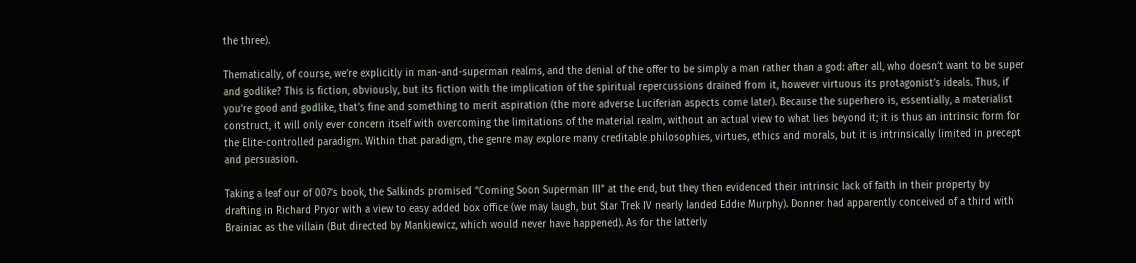the three).

Thematically, of course, we’re explicitly in man-and-superman realms, and the denial of the offer to be simply a man rather than a god: after all, who doesn’t want to be super and godlike? This is fiction, obviously, but its fiction with the implication of the spiritual repercussions drained from it, however virtuous its protagonist’s ideals. Thus, if you’re good and godlike, that’s fine and something to merit aspiration (the more adverse Luciferian aspects come later). Because the superhero is, essentially, a materialist construct, it will only ever concern itself with overcoming the limitations of the material realm, without an actual view to what lies beyond it; it is thus an intrinsic form for the Elite-controlled paradigm. Within that paradigm, the genre may explore many creditable philosophies, virtues, ethics and morals, but it is intrinsically limited in precept and persuasion.

Taking a leaf our of 007’s book, the Salkinds promised “Coming Soon Superman III” at the end, but they then evidenced their intrinsic lack of faith in their property by drafting in Richard Pryor with a view to easy added box office (we may laugh, but Star Trek IV nearly landed Eddie Murphy). Donner had apparently conceived of a third with Brainiac as the villain (But directed by Mankiewicz, which would never have happened). As for the latterly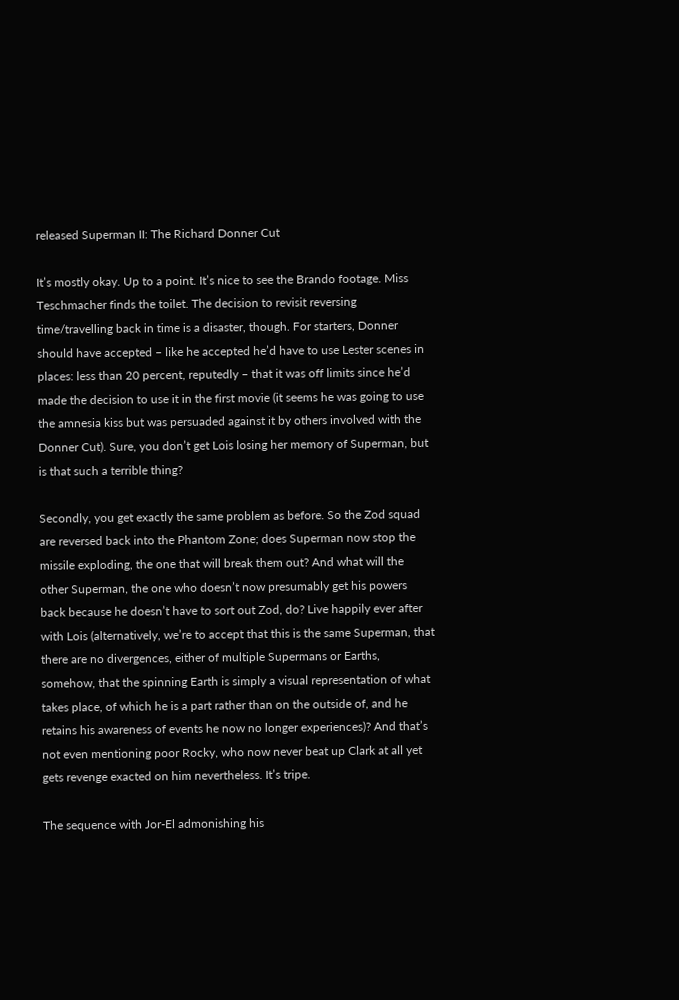released Superman II: The Richard Donner Cut

It’s mostly okay. Up to a point. It’s nice to see the Brando footage. Miss Teschmacher finds the toilet. The decision to revisit reversing time/travelling back in time is a disaster, though. For starters, Donner should have accepted – like he accepted he’d have to use Lester scenes in places: less than 20 percent, reputedly – that it was off limits since he’d made the decision to use it in the first movie (it seems he was going to use the amnesia kiss but was persuaded against it by others involved with the Donner Cut). Sure, you don’t get Lois losing her memory of Superman, but is that such a terrible thing?

Secondly, you get exactly the same problem as before. So the Zod squad are reversed back into the Phantom Zone; does Superman now stop the missile exploding, the one that will break them out? And what will the other Superman, the one who doesn’t now presumably get his powers back because he doesn’t have to sort out Zod, do? Live happily ever after with Lois (alternatively, we’re to accept that this is the same Superman, that there are no divergences, either of multiple Supermans or Earths, somehow, that the spinning Earth is simply a visual representation of what takes place, of which he is a part rather than on the outside of, and he retains his awareness of events he now no longer experiences)? And that’s not even mentioning poor Rocky, who now never beat up Clark at all yet gets revenge exacted on him nevertheless. It’s tripe.

The sequence with Jor-El admonishing his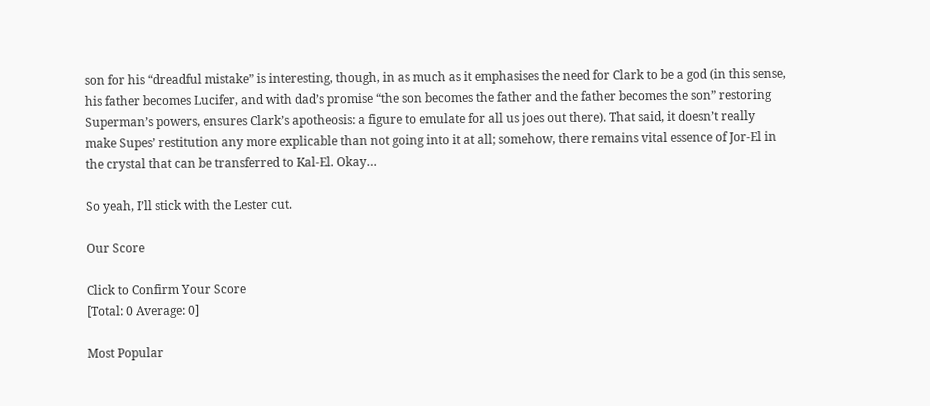son for his “dreadful mistake” is interesting, though, in as much as it emphasises the need for Clark to be a god (in this sense, his father becomes Lucifer, and with dad’s promise “the son becomes the father and the father becomes the son” restoring Superman’s powers, ensures Clark’s apotheosis: a figure to emulate for all us joes out there). That said, it doesn’t really make Supes’ restitution any more explicable than not going into it at all; somehow, there remains vital essence of Jor-El in the crystal that can be transferred to Kal-El. Okay…

So yeah, I’ll stick with the Lester cut.

Our Score

Click to Confirm Your Score
[Total: 0 Average: 0]

Most Popular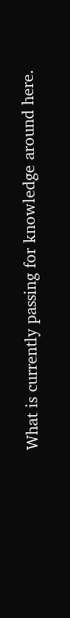What is currently passing for knowledge around here.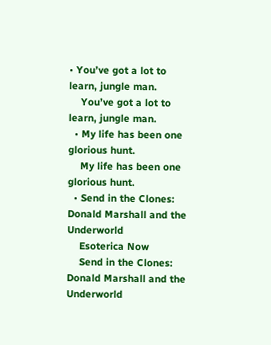• You’ve got a lot to learn, jungle man.
    You’ve got a lot to learn, jungle man.
  • My life has been one glorious hunt.
    My life has been one glorious hunt.
  • Send in the Clones: Donald Marshall and the Underworld
    Esoterica Now
    Send in the Clones: Donald Marshall and the Underworld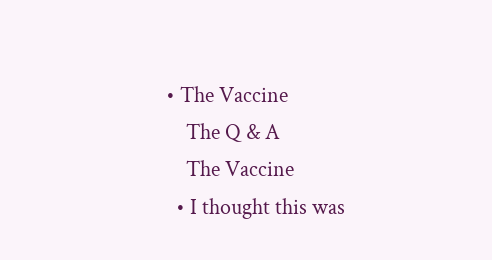• The Vaccine
    The Q & A
    The Vaccine
  • I thought this was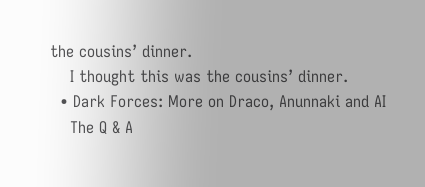the cousins’ dinner.
    I thought this was the cousins’ dinner.
  • Dark Forces: More on Draco, Anunnaki and AI
    The Q & A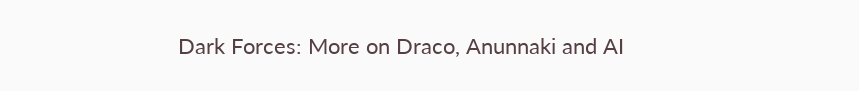Dark Forces: More on Draco, Anunnaki and AI